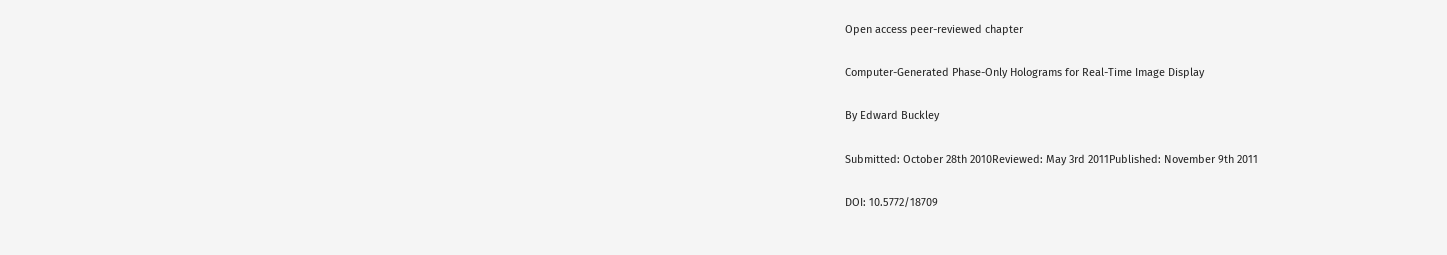Open access peer-reviewed chapter

Computer-Generated Phase-Only Holograms for Real-Time Image Display

By Edward Buckley

Submitted: October 28th 2010Reviewed: May 3rd 2011Published: November 9th 2011

DOI: 10.5772/18709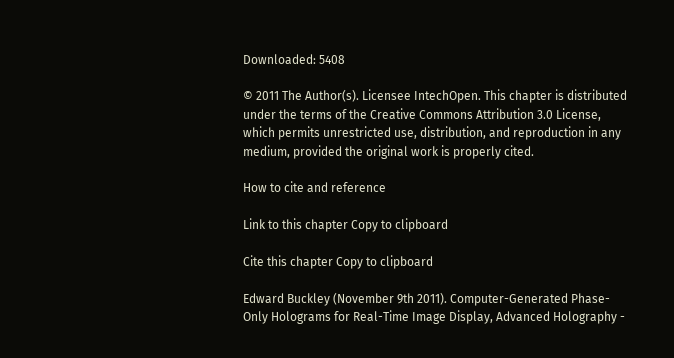Downloaded: 5408

© 2011 The Author(s). Licensee IntechOpen. This chapter is distributed under the terms of the Creative Commons Attribution 3.0 License, which permits unrestricted use, distribution, and reproduction in any medium, provided the original work is properly cited.

How to cite and reference

Link to this chapter Copy to clipboard

Cite this chapter Copy to clipboard

Edward Buckley (November 9th 2011). Computer-Generated Phase-Only Holograms for Real-Time Image Display, Advanced Holography -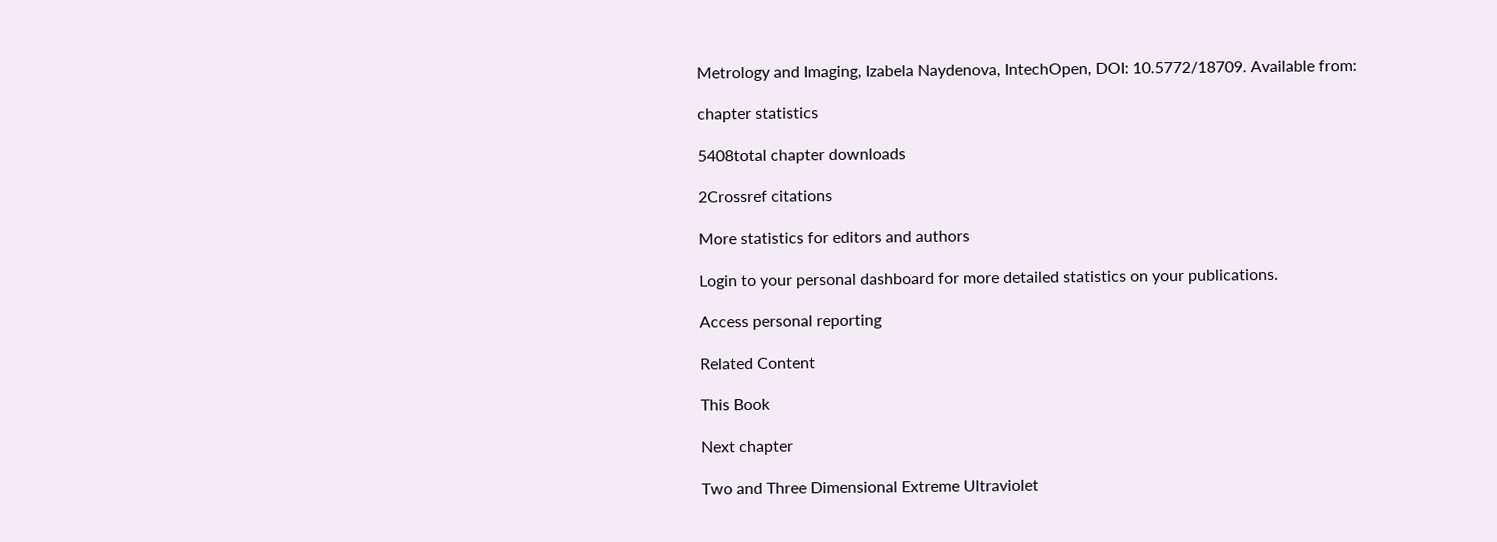Metrology and Imaging, Izabela Naydenova, IntechOpen, DOI: 10.5772/18709. Available from:

chapter statistics

5408total chapter downloads

2Crossref citations

More statistics for editors and authors

Login to your personal dashboard for more detailed statistics on your publications.

Access personal reporting

Related Content

This Book

Next chapter

Two and Three Dimensional Extreme Ultraviolet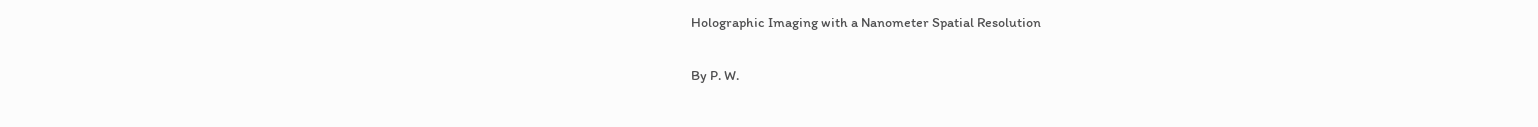Holographic Imaging with a Nanometer Spatial Resolution

By P. W.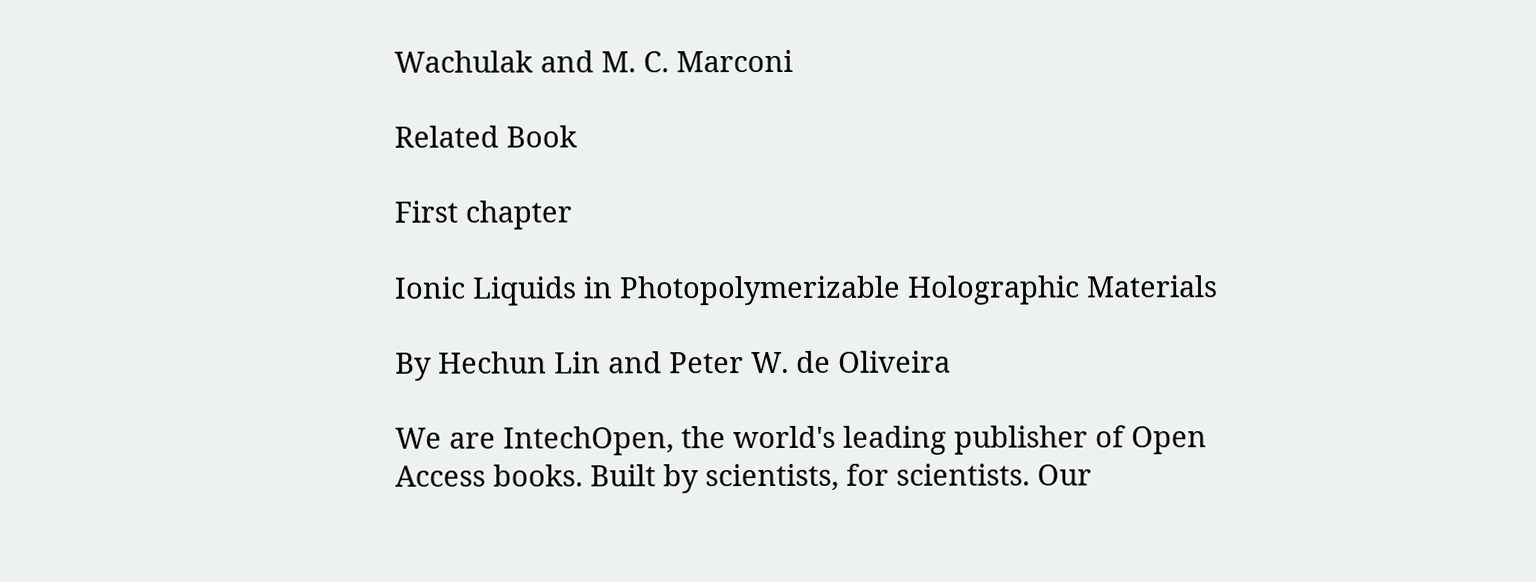Wachulak and M. C. Marconi

Related Book

First chapter

Ionic Liquids in Photopolymerizable Holographic Materials

By Hechun Lin and Peter W. de Oliveira

We are IntechOpen, the world's leading publisher of Open Access books. Built by scientists, for scientists. Our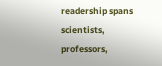readership spans scientists, professors,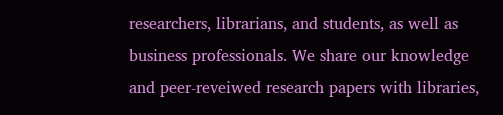researchers, librarians, and students, as well as business professionals. We share our knowledge and peer-reveiwed research papers with libraries,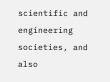scientific and engineering societies, and also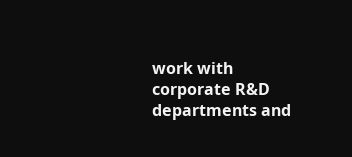work with corporate R&D departments and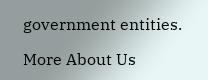government entities.

More About Us